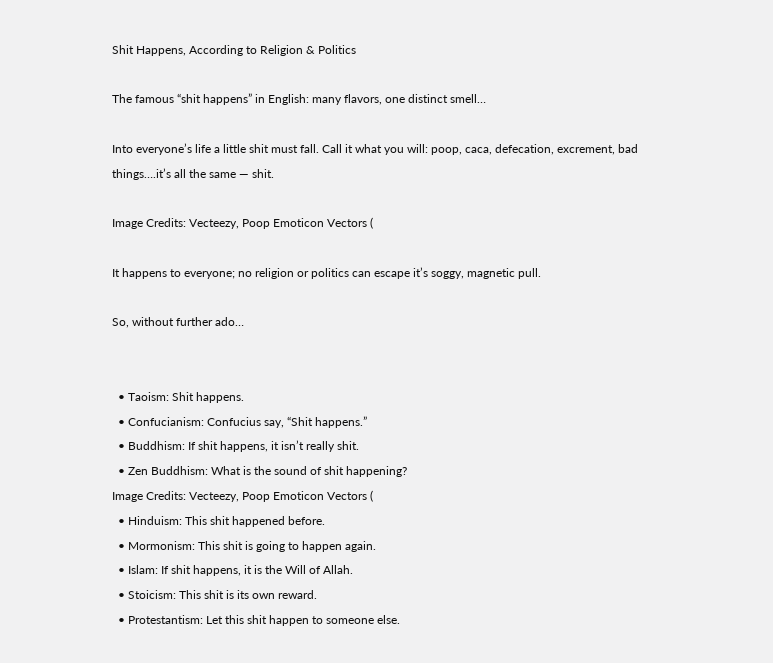Shit Happens, According to Religion & Politics

The famous “shit happens” in English: many flavors, one distinct smell…

Into everyone’s life a little shit must fall. Call it what you will: poop, caca, defecation, excrement, bad things….it’s all the same — shit.

Image Credits: Vecteezy, Poop Emoticon Vectors (

It happens to everyone; no religion or politics can escape it’s soggy, magnetic pull.

So, without further ado…


  • Taoism: Shit happens.
  • Confucianism: Confucius say, “Shit happens.”
  • Buddhism: If shit happens, it isn’t really shit.
  • Zen Buddhism: What is the sound of shit happening?
Image Credits: Vecteezy, Poop Emoticon Vectors (
  • Hinduism: This shit happened before.
  • Mormonism: This shit is going to happen again.
  • Islam: If shit happens, it is the Will of Allah.
  • Stoicism: This shit is its own reward.
  • Protestantism: Let this shit happen to someone else.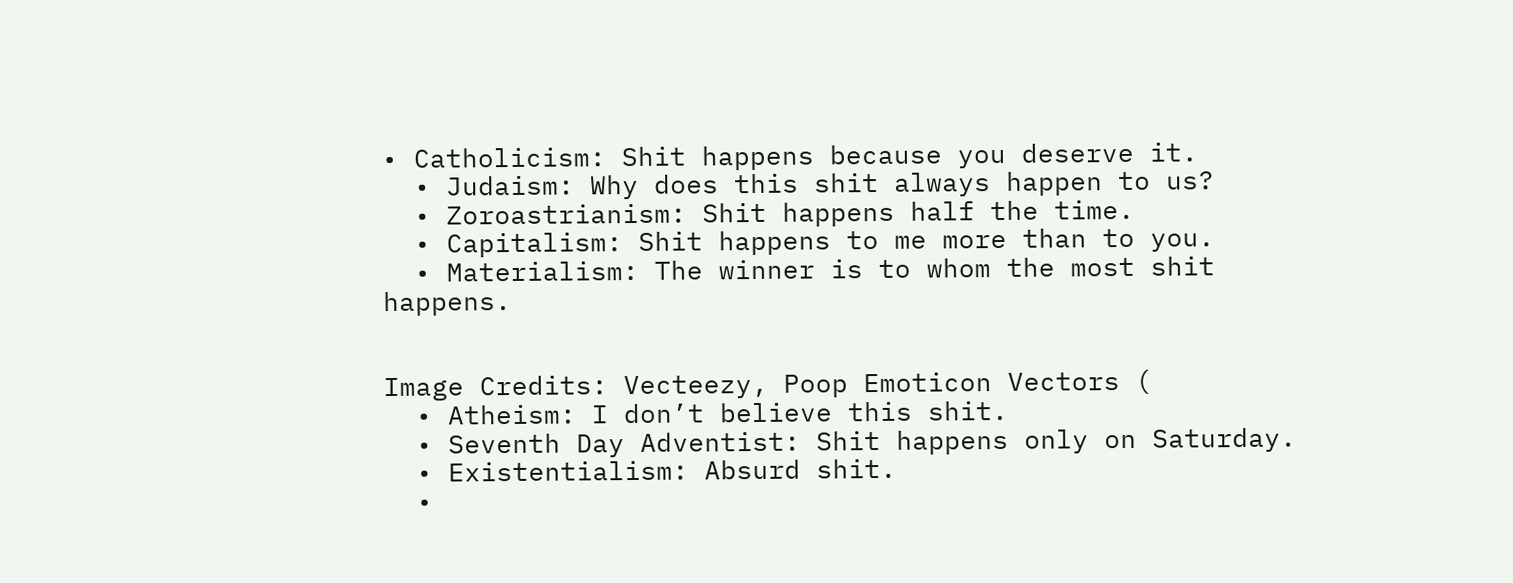• Catholicism: Shit happens because you deserve it.
  • Judaism: Why does this shit always happen to us?
  • Zoroastrianism: Shit happens half the time.
  • Capitalism: Shit happens to me more than to you.
  • Materialism: The winner is to whom the most shit happens.


Image Credits: Vecteezy, Poop Emoticon Vectors (
  • Atheism: I don’t believe this shit.
  • Seventh Day Adventist: Shit happens only on Saturday.
  • Existentialism: Absurd shit.
  •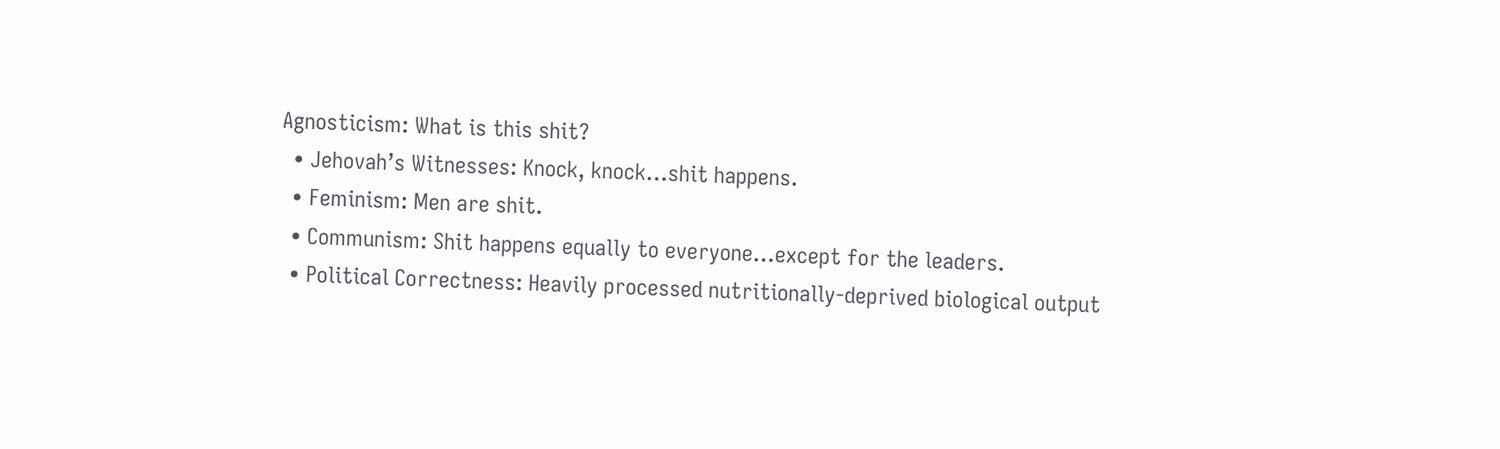Agnosticism: What is this shit?
  • Jehovah’s Witnesses: Knock, knock…shit happens.
  • Feminism: Men are shit.
  • Communism: Shit happens equally to everyone…except for the leaders.
  • Political Correctness: Heavily processed nutritionally-deprived biological output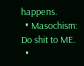happens.
  • Masochism: Do shit to ME.
  •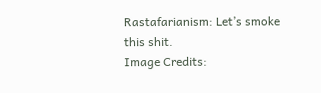Rastafarianism: Let’s smoke this shit.
Image Credits: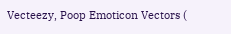Vecteezy, Poop Emoticon Vectors (